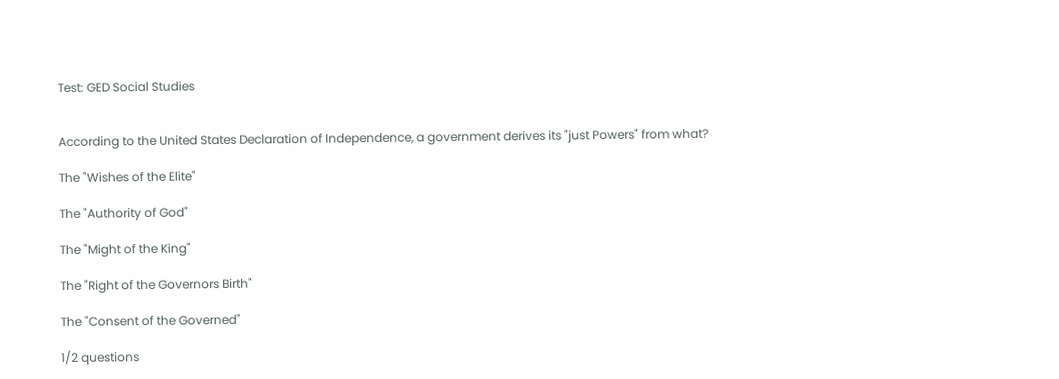Test: GED Social Studies


According to the United States Declaration of Independence, a government derives its "just Powers" from what?

The "Wishes of the Elite"

The "Authority of God"

The "Might of the King"

The "Right of the Governors Birth"

The "Consent of the Governed"

1/2 questions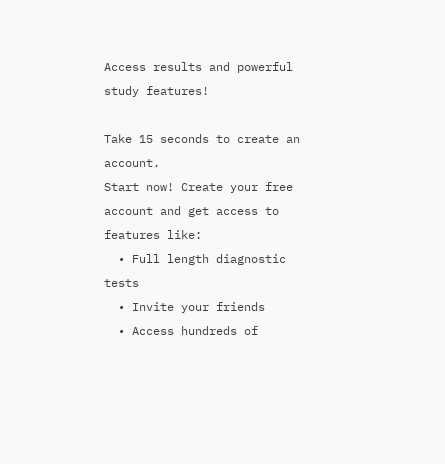Access results and powerful study features!

Take 15 seconds to create an account.
Start now! Create your free account and get access to features like:
  • Full length diagnostic tests
  • Invite your friends
  • Access hundreds of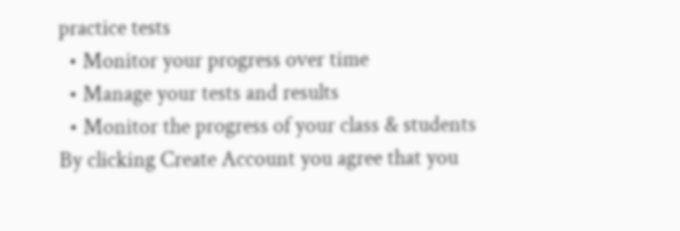practice tests
  • Monitor your progress over time
  • Manage your tests and results
  • Monitor the progress of your class & students
By clicking Create Account you agree that you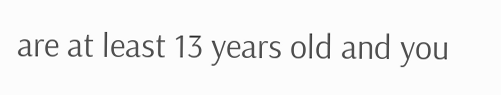are at least 13 years old and you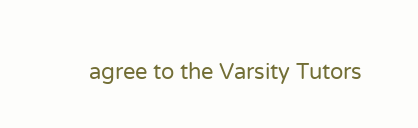agree to the Varsity Tutors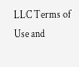LLC Terms of Use and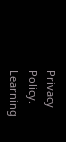Privacy Policy.
Learning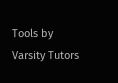Tools by Varsity Tutors